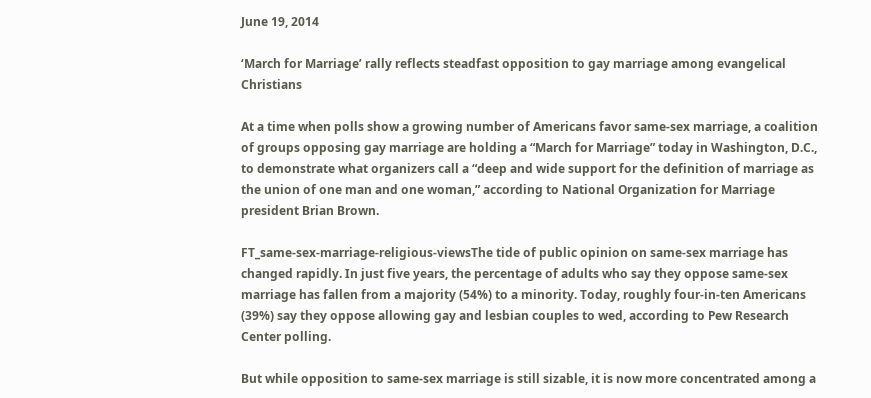June 19, 2014

‘March for Marriage’ rally reflects steadfast opposition to gay marriage among evangelical Christians

At a time when polls show a growing number of Americans favor same-sex marriage, a coalition of groups opposing gay marriage are holding a “March for Marriage” today in Washington, D.C., to demonstrate what organizers call a “deep and wide support for the definition of marriage as the union of one man and one woman,” according to National Organization for Marriage president Brian Brown.

FT_same-sex-marriage-religious-viewsThe tide of public opinion on same-sex marriage has changed rapidly. In just five years, the percentage of adults who say they oppose same-sex marriage has fallen from a majority (54%) to a minority. Today, roughly four-in-ten Americans (39%) say they oppose allowing gay and lesbian couples to wed, according to Pew Research Center polling.

But while opposition to same-sex marriage is still sizable, it is now more concentrated among a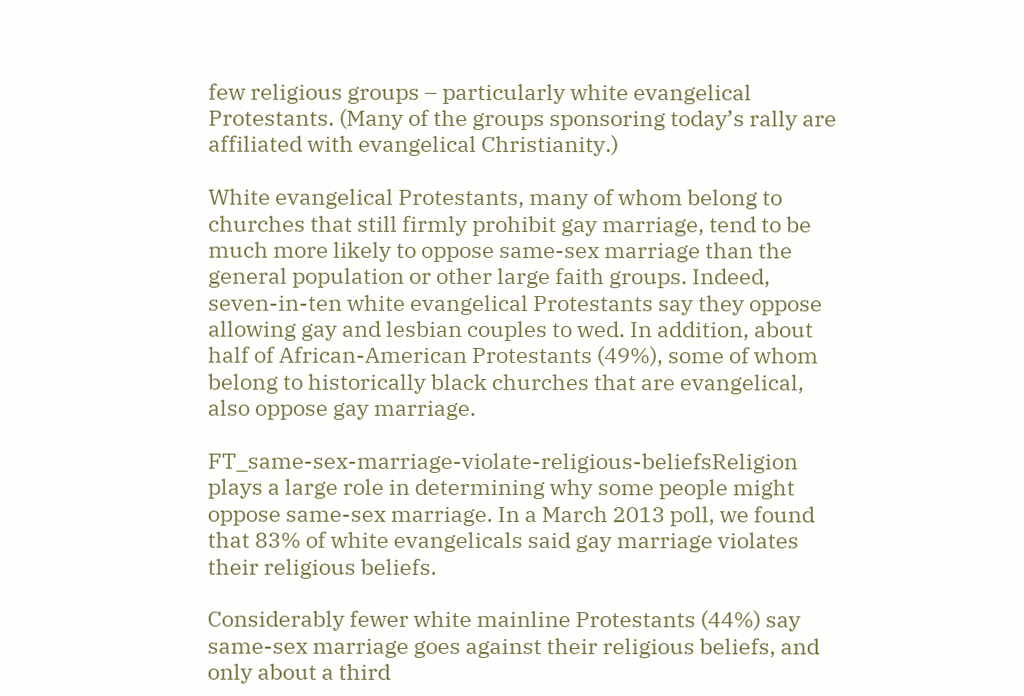few religious groups – particularly white evangelical Protestants. (Many of the groups sponsoring today’s rally are affiliated with evangelical Christianity.)

White evangelical Protestants, many of whom belong to churches that still firmly prohibit gay marriage, tend to be much more likely to oppose same-sex marriage than the general population or other large faith groups. Indeed, seven-in-ten white evangelical Protestants say they oppose allowing gay and lesbian couples to wed. In addition, about half of African-American Protestants (49%), some of whom belong to historically black churches that are evangelical, also oppose gay marriage.

FT_same-sex-marriage-violate-religious-beliefsReligion plays a large role in determining why some people might oppose same-sex marriage. In a March 2013 poll, we found that 83% of white evangelicals said gay marriage violates their religious beliefs.

Considerably fewer white mainline Protestants (44%) say same-sex marriage goes against their religious beliefs, and only about a third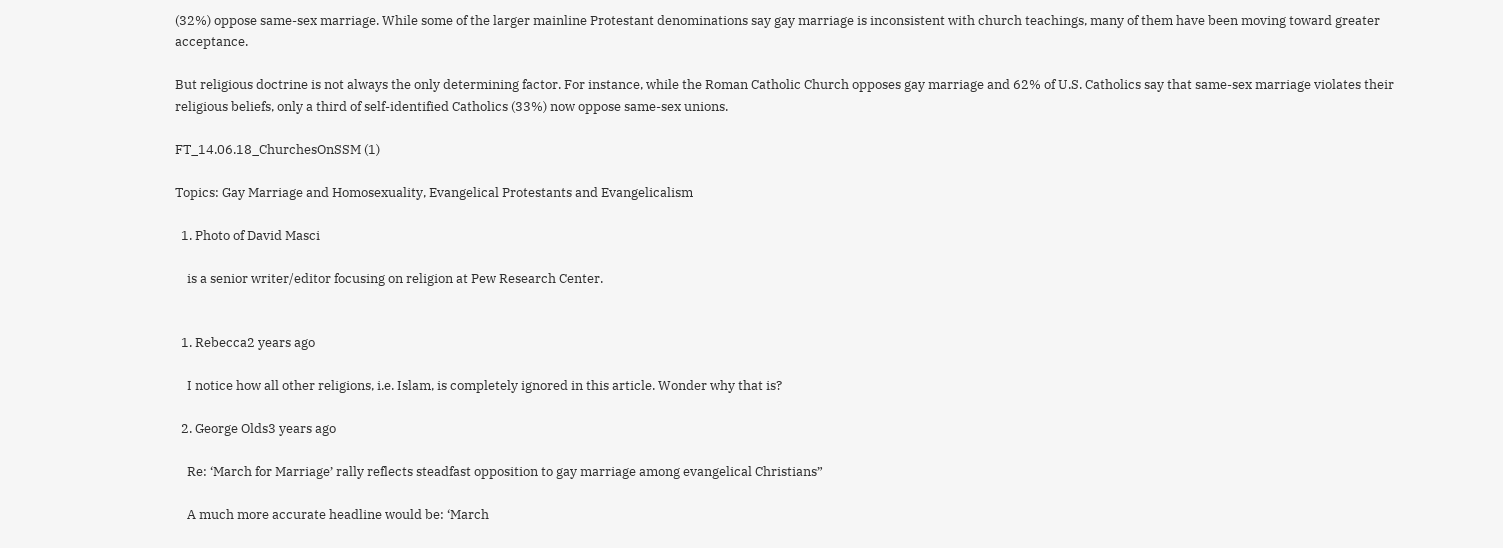(32%) oppose same-sex marriage. While some of the larger mainline Protestant denominations say gay marriage is inconsistent with church teachings, many of them have been moving toward greater acceptance.

But religious doctrine is not always the only determining factor. For instance, while the Roman Catholic Church opposes gay marriage and 62% of U.S. Catholics say that same-sex marriage violates their religious beliefs, only a third of self-identified Catholics (33%) now oppose same-sex unions.

FT_14.06.18_ChurchesOnSSM (1)

Topics: Gay Marriage and Homosexuality, Evangelical Protestants and Evangelicalism

  1. Photo of David Masci

    is a senior writer/editor focusing on religion at Pew Research Center.


  1. Rebecca2 years ago

    I notice how all other religions, i.e. Islam, is completely ignored in this article. Wonder why that is?

  2. George Olds3 years ago

    Re: ‘March for Marriage’ rally reflects steadfast opposition to gay marriage among evangelical Christians”

    A much more accurate headline would be: ‘March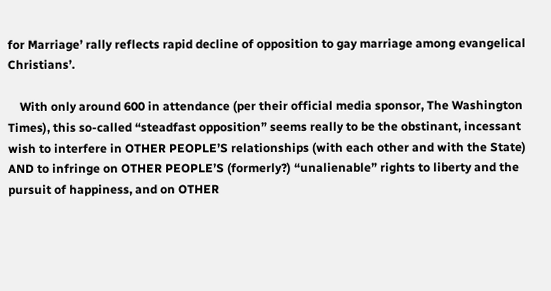for Marriage’ rally reflects rapid decline of opposition to gay marriage among evangelical Christians’.

    With only around 600 in attendance (per their official media sponsor, The Washington Times), this so-called “steadfast opposition” seems really to be the obstinant, incessant wish to interfere in OTHER PEOPLE’S relationships (with each other and with the State) AND to infringe on OTHER PEOPLE’S (formerly?) “unalienable” rights to liberty and the pursuit of happiness, and on OTHER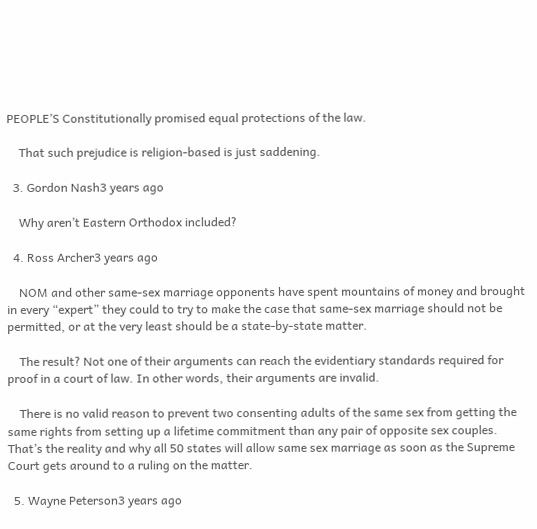PEOPLE’S Constitutionally promised equal protections of the law.

    That such prejudice is religion-based is just saddening.

  3. Gordon Nash3 years ago

    Why aren’t Eastern Orthodox included?

  4. Ross Archer3 years ago

    NOM and other same-sex marriage opponents have spent mountains of money and brought in every “expert” they could to try to make the case that same-sex marriage should not be permitted, or at the very least should be a state-by-state matter.

    The result? Not one of their arguments can reach the evidentiary standards required for proof in a court of law. In other words, their arguments are invalid.

    There is no valid reason to prevent two consenting adults of the same sex from getting the same rights from setting up a lifetime commitment than any pair of opposite sex couples. That’s the reality and why all 50 states will allow same sex marriage as soon as the Supreme Court gets around to a ruling on the matter.

  5. Wayne Peterson3 years ago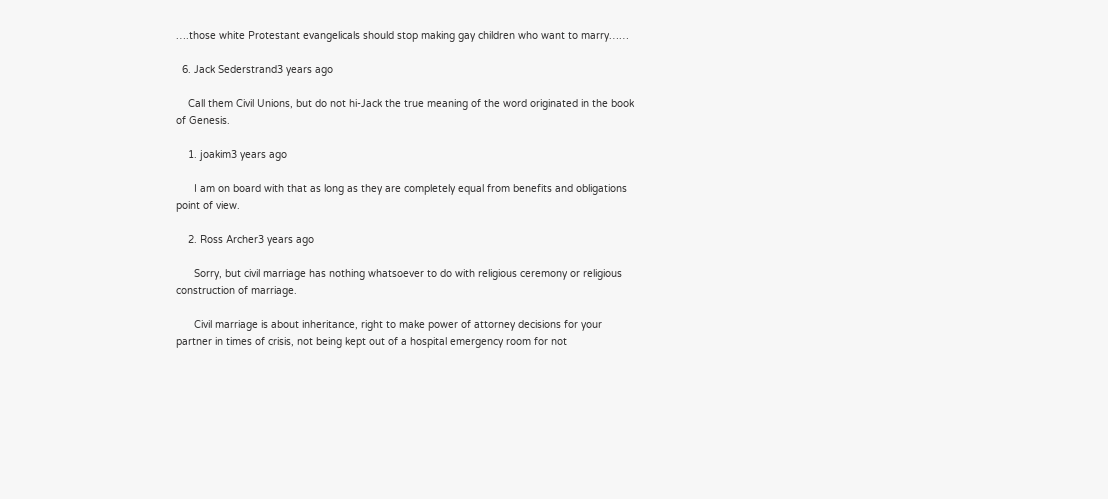….those white Protestant evangelicals should stop making gay children who want to marry……

  6. Jack Sederstrand3 years ago

    Call them Civil Unions, but do not hi-Jack the true meaning of the word originated in the book of Genesis.

    1. joakim3 years ago

      I am on board with that as long as they are completely equal from benefits and obligations point of view.

    2. Ross Archer3 years ago

      Sorry, but civil marriage has nothing whatsoever to do with religious ceremony or religious construction of marriage.

      Civil marriage is about inheritance, right to make power of attorney decisions for your partner in times of crisis, not being kept out of a hospital emergency room for not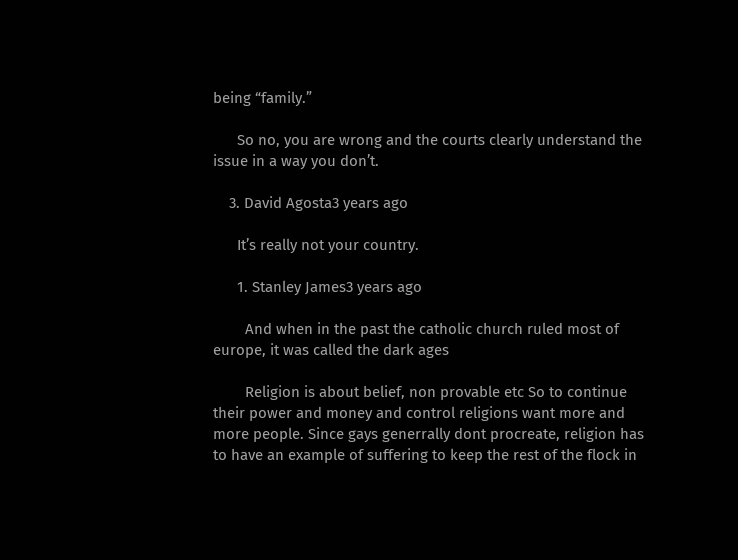being “family.”

      So no, you are wrong and the courts clearly understand the issue in a way you don’t.

    3. David Agosta3 years ago

      It’s really not your country.

      1. Stanley James3 years ago

        And when in the past the catholic church ruled most of europe, it was called the dark ages

        Religion is about belief, non provable etc So to continue their power and money and control religions want more and more people. Since gays generrally dont procreate, religion has to have an example of suffering to keep the rest of the flock in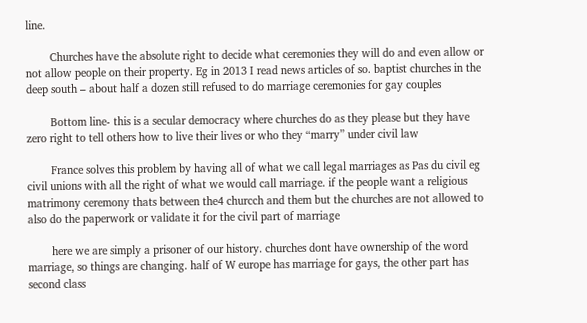line.

        Churches have the absolute right to decide what ceremonies they will do and even allow or not allow people on their property. Eg in 2013 I read news articles of so. baptist churches in the deep south – about half a dozen still refused to do marriage ceremonies for gay couples

        Bottom line- this is a secular democracy where churches do as they please but they have zero right to tell others how to live their lives or who they “marry” under civil law

        France solves this problem by having all of what we call legal marriages as Pas du civil eg civil unions with all the right of what we would call marriage. if the people want a religious matrimony ceremony thats between the4 churcch and them but the churches are not allowed to also do the paperwork or validate it for the civil part of marriage

        here we are simply a prisoner of our history. churches dont have ownership of the word marriage, so things are changing. half of W europe has marriage for gays, the other part has second class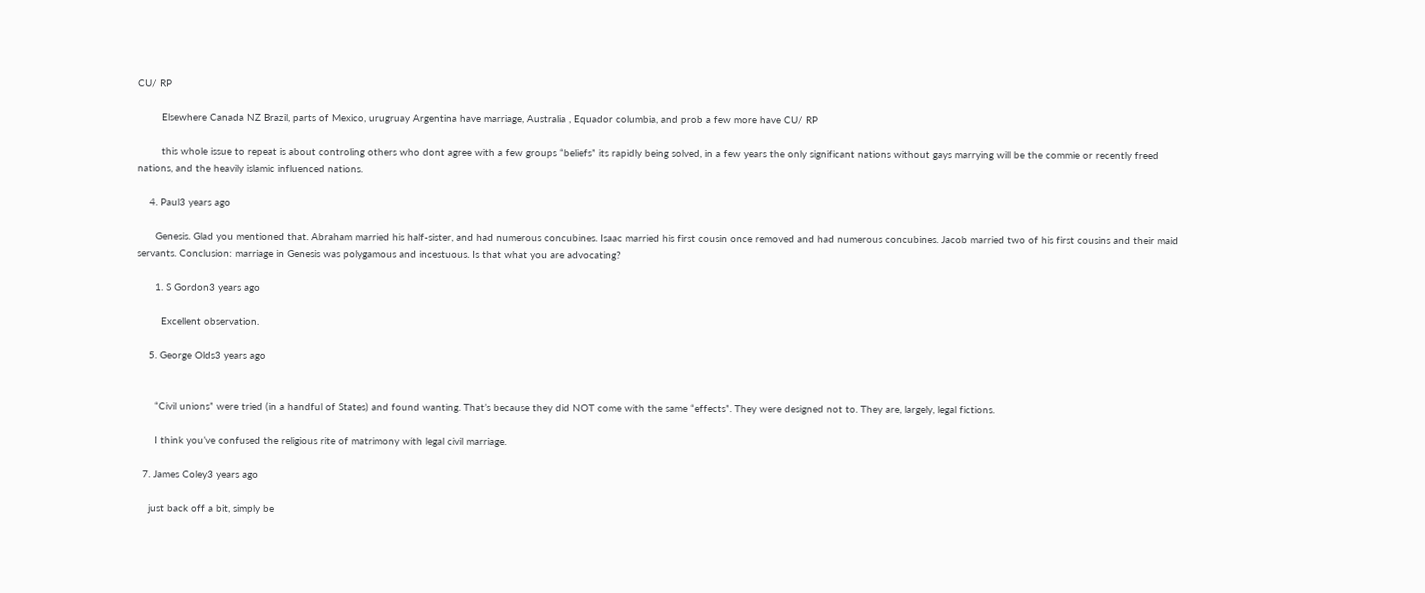CU/ RP

        Elsewhere Canada NZ Brazil, parts of Mexico, urugruay Argentina have marriage, Australia , Equador columbia, and prob a few more have CU/ RP

        this whole issue to repeat is about controling others who dont agree with a few groups “beliefs” its rapidly being solved, in a few years the only significant nations without gays marrying will be the commie or recently freed nations, and the heavily islamic influenced nations.

    4. Paul3 years ago

      Genesis. Glad you mentioned that. Abraham married his half-sister, and had numerous concubines. Isaac married his first cousin once removed and had numerous concubines. Jacob married two of his first cousins and their maid servants. Conclusion: marriage in Genesis was polygamous and incestuous. Is that what you are advocating?

      1. S Gordon3 years ago

        Excellent observation.

    5. George Olds3 years ago


      “Civil unions” were tried (in a handful of States) and found wanting. That’s because they did NOT come with the same “effects”. They were designed not to. They are, largely, legal fictions.

      I think you’ve confused the religious rite of matrimony with legal civil marriage.

  7. James Coley3 years ago

    just back off a bit, simply be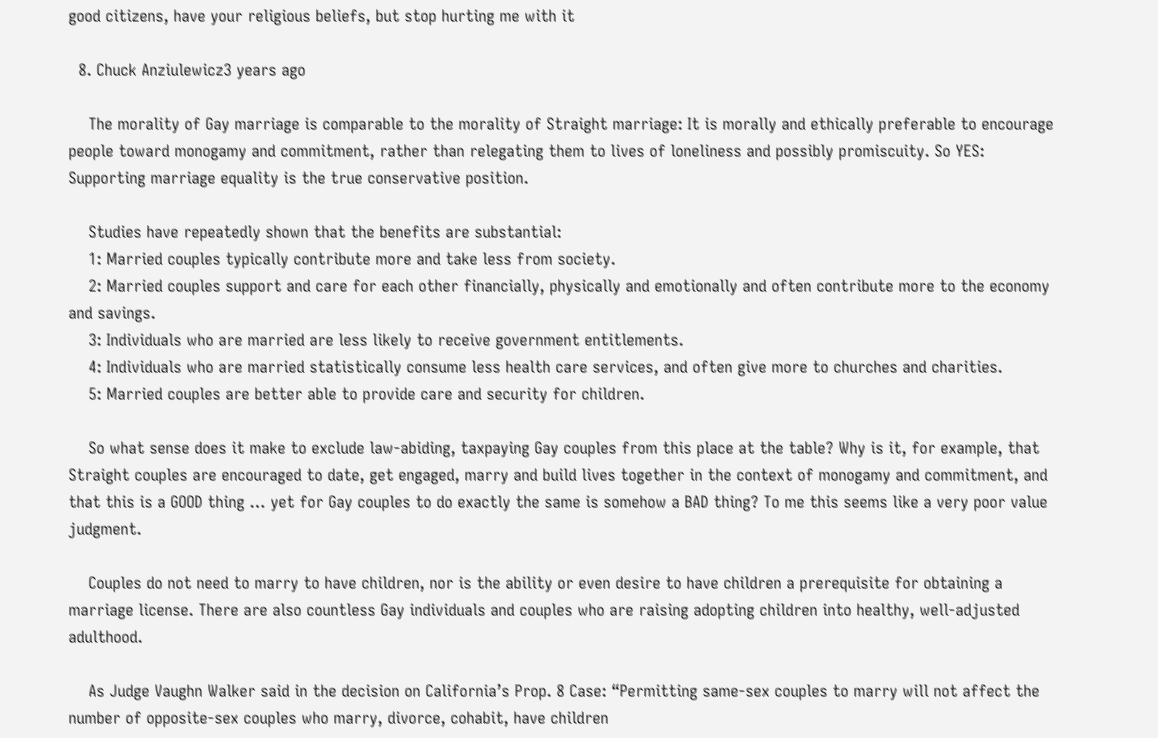good citizens, have your religious beliefs, but stop hurting me with it

  8. Chuck Anziulewicz3 years ago

    The morality of Gay marriage is comparable to the morality of Straight marriage: It is morally and ethically preferable to encourage people toward monogamy and commitment, rather than relegating them to lives of loneliness and possibly promiscuity. So YES: Supporting marriage equality is the true conservative position.

    Studies have repeatedly shown that the benefits are substantial:
    1: Married couples typically contribute more and take less from society.
    2: Married couples support and care for each other financially, physically and emotionally and often contribute more to the economy and savings.
    3: Individuals who are married are less likely to receive government entitlements.
    4: Individuals who are married statistically consume less health care services, and often give more to churches and charities.
    5: Married couples are better able to provide care and security for children.

    So what sense does it make to exclude law-abiding, taxpaying Gay couples from this place at the table? Why is it, for example, that Straight couples are encouraged to date, get engaged, marry and build lives together in the context of monogamy and commitment, and that this is a GOOD thing … yet for Gay couples to do exactly the same is somehow a BAD thing? To me this seems like a very poor value judgment.

    Couples do not need to marry to have children, nor is the ability or even desire to have children a prerequisite for obtaining a marriage license. There are also countless Gay individuals and couples who are raising adopting children into healthy, well-adjusted adulthood.

    As Judge Vaughn Walker said in the decision on California’s Prop. 8 Case: “Permitting same-sex couples to marry will not affect the number of opposite-sex couples who marry, divorce, cohabit, have children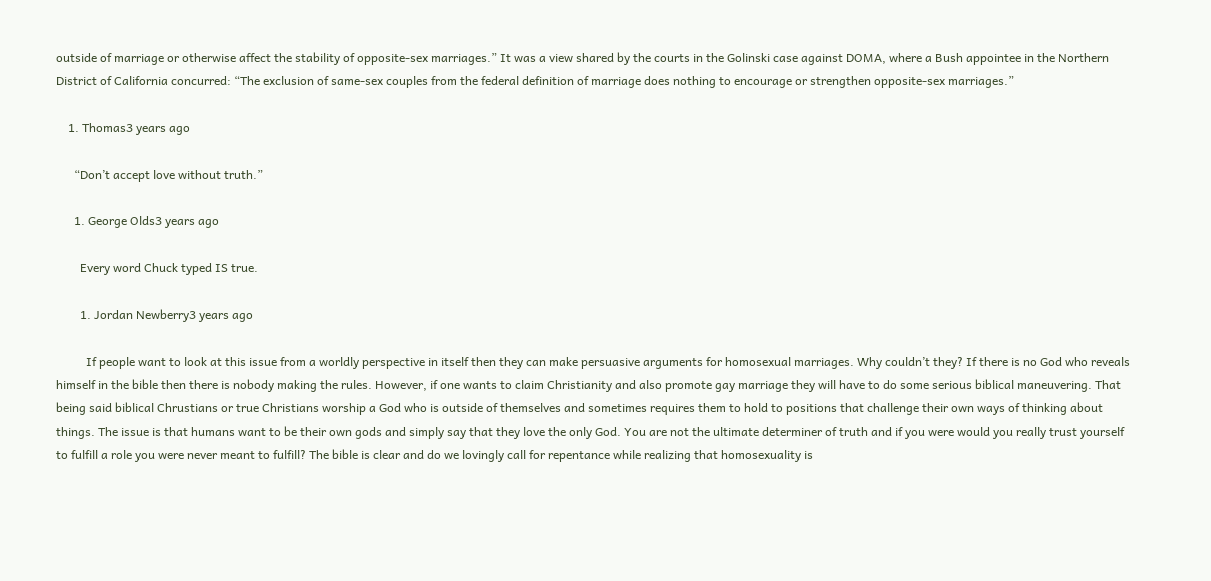outside of marriage or otherwise affect the stability of opposite-sex marriages.” It was a view shared by the courts in the Golinski case against DOMA, where a Bush appointee in the Northern District of California concurred: “The exclusion of same-sex couples from the federal definition of marriage does nothing to encourage or strengthen opposite-sex marriages.”

    1. Thomas3 years ago

      “Don’t accept love without truth.”

      1. George Olds3 years ago

        Every word Chuck typed IS true.

        1. Jordan Newberry3 years ago

          If people want to look at this issue from a worldly perspective in itself then they can make persuasive arguments for homosexual marriages. Why couldn’t they? If there is no God who reveals himself in the bible then there is nobody making the rules. However, if one wants to claim Christianity and also promote gay marriage they will have to do some serious biblical maneuvering. That being said biblical Chrustians or true Christians worship a God who is outside of themselves and sometimes requires them to hold to positions that challenge their own ways of thinking about things. The issue is that humans want to be their own gods and simply say that they love the only God. You are not the ultimate determiner of truth and if you were would you really trust yourself to fulfill a role you were never meant to fulfill? The bible is clear and do we lovingly call for repentance while realizing that homosexuality is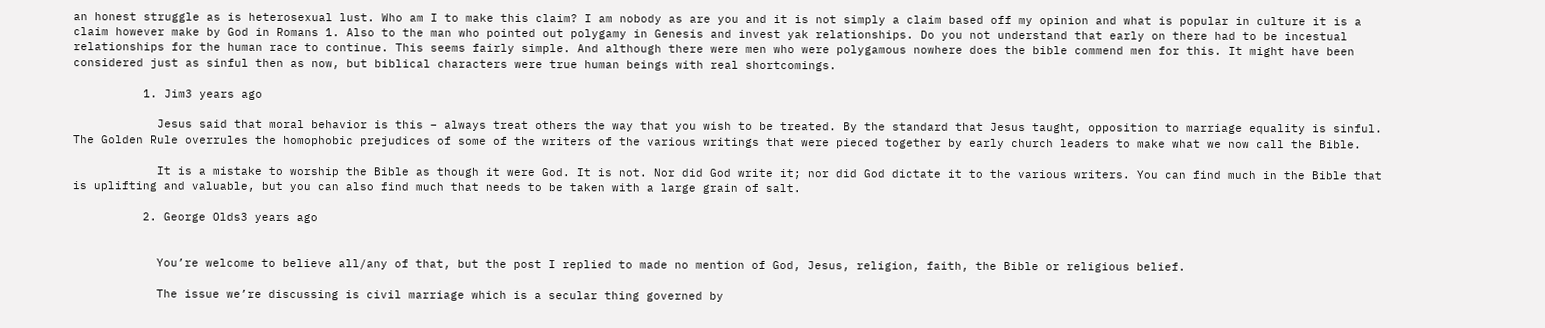an honest struggle as is heterosexual lust. Who am I to make this claim? I am nobody as are you and it is not simply a claim based off my opinion and what is popular in culture it is a claim however make by God in Romans 1. Also to the man who pointed out polygamy in Genesis and invest yak relationships. Do you not understand that early on there had to be incestual relationships for the human race to continue. This seems fairly simple. And although there were men who were polygamous nowhere does the bible commend men for this. It might have been considered just as sinful then as now, but biblical characters were true human beings with real shortcomings.

          1. Jim3 years ago

            Jesus said that moral behavior is this – always treat others the way that you wish to be treated. By the standard that Jesus taught, opposition to marriage equality is sinful. The Golden Rule overrules the homophobic prejudices of some of the writers of the various writings that were pieced together by early church leaders to make what we now call the Bible.

            It is a mistake to worship the Bible as though it were God. It is not. Nor did God write it; nor did God dictate it to the various writers. You can find much in the Bible that is uplifting and valuable, but you can also find much that needs to be taken with a large grain of salt.

          2. George Olds3 years ago


            You’re welcome to believe all/any of that, but the post I replied to made no mention of God, Jesus, religion, faith, the Bible or religious belief.

            The issue we’re discussing is civil marriage which is a secular thing governed by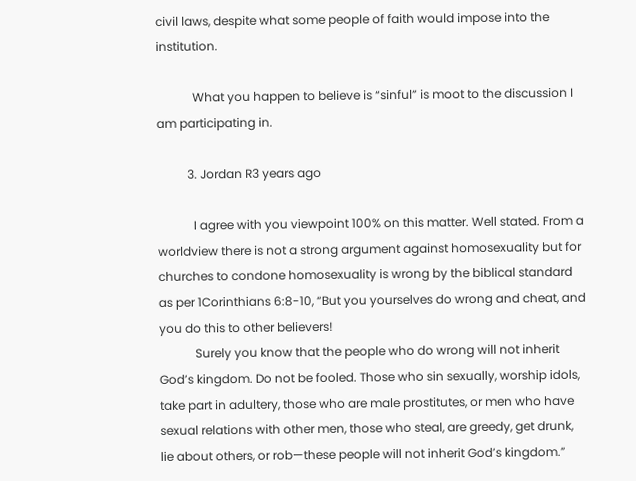civil laws, despite what some people of faith would impose into the institution.

            What you happen to believe is “sinful” is moot to the discussion I am participating in.

          3. Jordan R3 years ago

            I agree with you viewpoint 100% on this matter. Well stated. From a worldview there is not a strong argument against homosexuality but for churches to condone homosexuality is wrong by the biblical standard as per 1Corinthians 6:8-10, “But you yourselves do wrong and cheat, and you do this to other believers!
            Surely you know that the people who do wrong will not inherit God’s kingdom. Do not be fooled. Those who sin sexually, worship idols, take part in adultery, those who are male prostitutes, or men who have sexual relations with other men, those who steal, are greedy, get drunk, lie about others, or rob—these people will not inherit God’s kingdom.”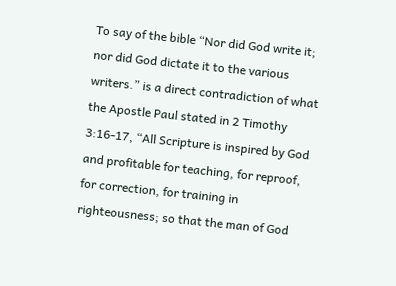To say of the bible “Nor did God write it; nor did God dictate it to the various writers.” is a direct contradiction of what the Apostle Paul stated in 2 Timothy 3:16-17, “All Scripture is inspired by God and profitable for teaching, for reproof, for correction, for training in righteousness; so that the man of God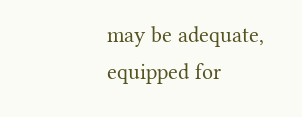may be adequate, equipped for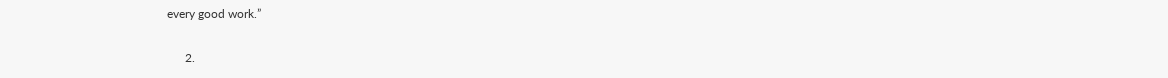every good work.”

      2.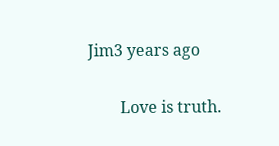Jim3 years ago

        Love is truth.